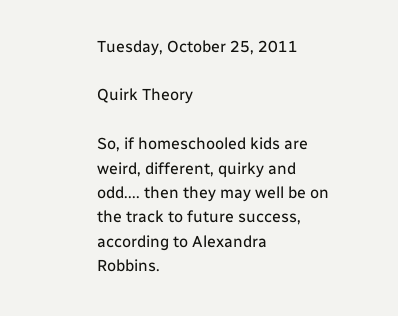Tuesday, October 25, 2011

Quirk Theory

So, if homeschooled kids are weird, different, quirky and odd.... then they may well be on the track to future success, according to Alexandra Robbins.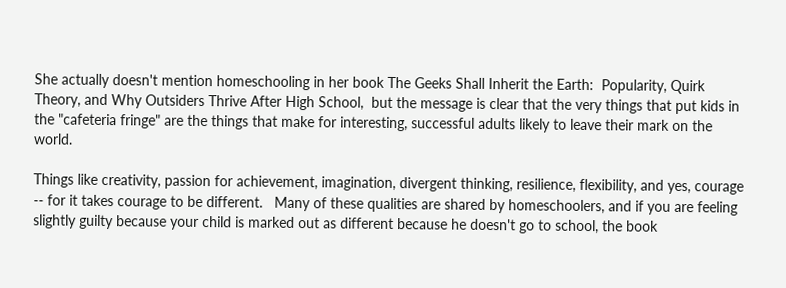She actually doesn't mention homeschooling in her book The Geeks Shall Inherit the Earth:  Popularity, Quirk Theory, and Why Outsiders Thrive After High School,  but the message is clear that the very things that put kids in the "cafeteria fringe" are the things that make for interesting, successful adults likely to leave their mark on the world.

Things like creativity, passion for achievement, imagination, divergent thinking, resilience, flexibility, and yes, courage -- for it takes courage to be different.   Many of these qualities are shared by homeschoolers, and if you are feeling slightly guilty because your child is marked out as different because he doesn't go to school, the book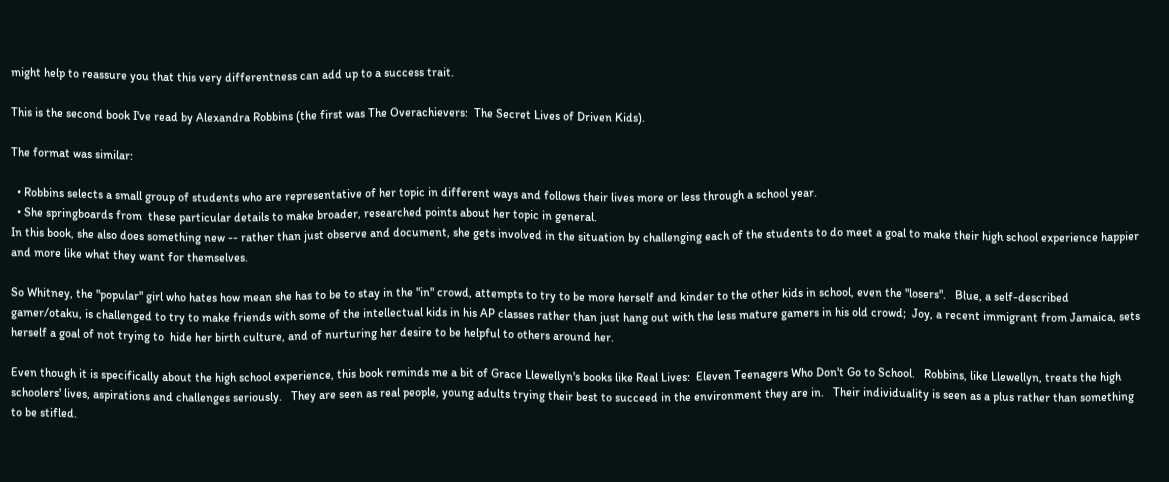might help to reassure you that this very differentness can add up to a success trait.

This is the second book I've read by Alexandra Robbins (the first was The Overachievers:  The Secret Lives of Driven Kids).

The format was similar:

  • Robbins selects a small group of students who are representative of her topic in different ways and follows their lives more or less through a school year.
  • She springboards from  these particular details to make broader, researched points about her topic in general.
In this book, she also does something new -- rather than just observe and document, she gets involved in the situation by challenging each of the students to do meet a goal to make their high school experience happier and more like what they want for themselves.

So Whitney, the "popular" girl who hates how mean she has to be to stay in the "in" crowd, attempts to try to be more herself and kinder to the other kids in school, even the "losers".   Blue, a self-described gamer/otaku, is challenged to try to make friends with some of the intellectual kids in his AP classes rather than just hang out with the less mature gamers in his old crowd;  Joy, a recent immigrant from Jamaica, sets herself a goal of not trying to  hide her birth culture, and of nurturing her desire to be helpful to others around her.

Even though it is specifically about the high school experience, this book reminds me a bit of Grace Llewellyn's books like Real Lives:  Eleven Teenagers Who Don't Go to School.   Robbins, like Llewellyn, treats the high schoolers' lives, aspirations and challenges seriously.   They are seen as real people, young adults trying their best to succeed in the environment they are in.   Their individuality is seen as a plus rather than something to be stifled.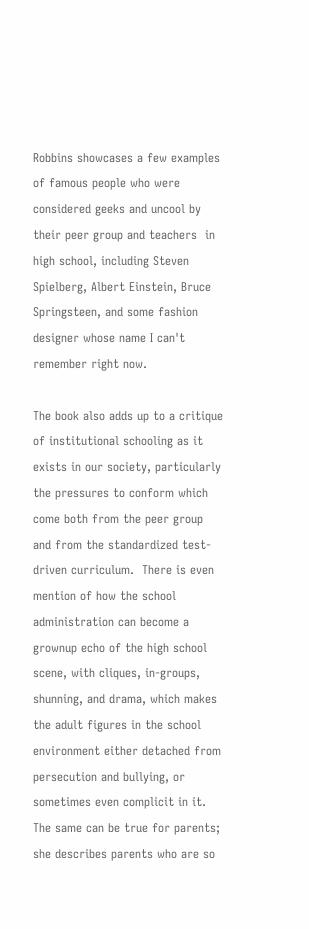Robbins showcases a few examples of famous people who were considered geeks and uncool by their peer group and teachers  in high school, including Steven Spielberg, Albert Einstein, Bruce Springsteen, and some fashion designer whose name I can't remember right now.

The book also adds up to a critique of institutional schooling as it exists in our society, particularly the pressures to conform which come both from the peer group and from the standardized test-driven curriculum.  There is even mention of how the school administration can become a grownup echo of the high school scene, with cliques, in-groups, shunning, and drama, which makes the adult figures in the school environment either detached from persecution and bullying, or sometimes even complicit in it.   The same can be true for parents; she describes parents who are so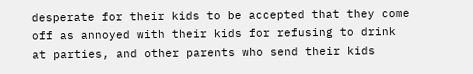desperate for their kids to be accepted that they come off as annoyed with their kids for refusing to drink at parties, and other parents who send their kids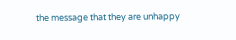the message that they are unhappy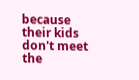because their kids don't meet the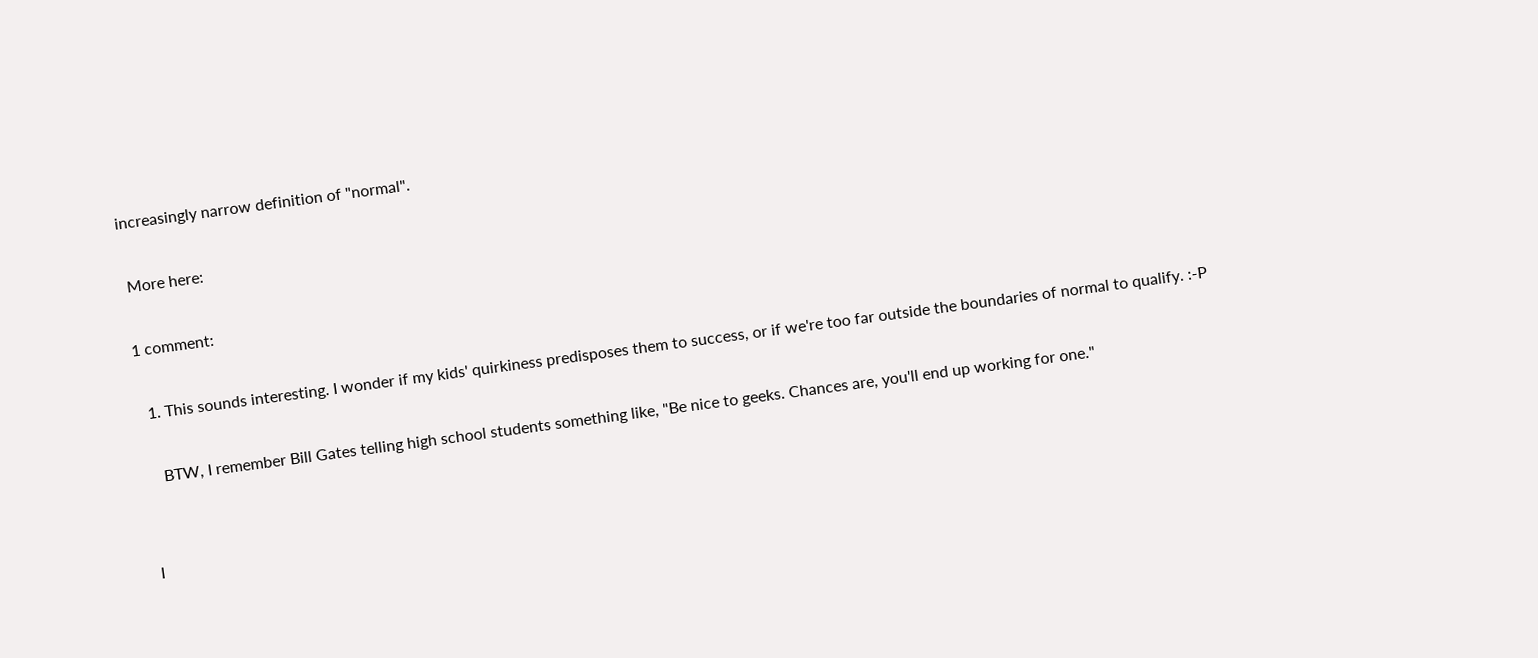increasingly narrow definition of "normal".

 More here:

1 comment:

  1. This sounds interesting. I wonder if my kids' quirkiness predisposes them to success, or if we're too far outside the boundaries of normal to qualify. :-P

    BTW, I remember Bill Gates telling high school students something like, "Be nice to geeks. Chances are, you'll end up working for one."


I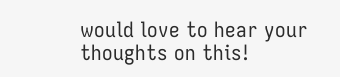would love to hear your thoughts on this!